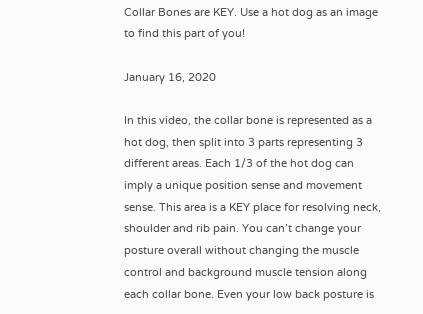Collar Bones are KEY. Use a hot dog as an image to find this part of you!

January 16, 2020

In this video, the collar bone is represented as a hot dog, then split into 3 parts representing 3 different areas. Each 1/3 of the hot dog can imply a unique position sense and movement sense. This area is a KEY place for resolving neck, shoulder and rib pain. You can’t change your posture overall without changing the muscle control and background muscle tension along each collar bone. Even your low back posture is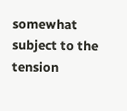somewhat subject to the tension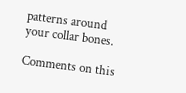patterns around your collar bones.

Comments on this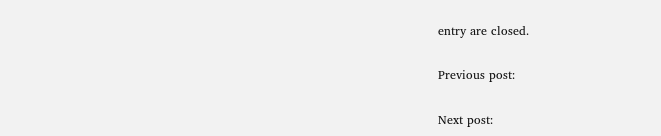entry are closed.

Previous post:

Next post: